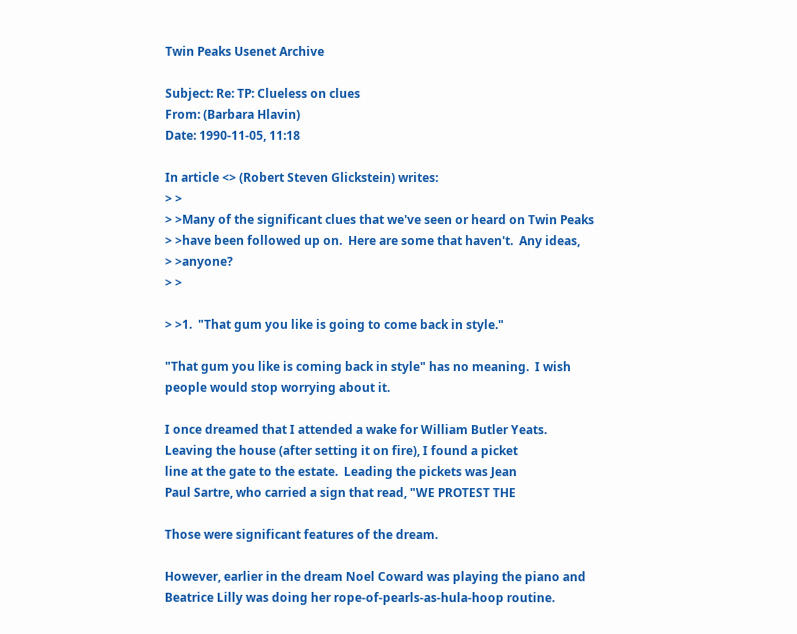Twin Peaks Usenet Archive

Subject: Re: TP: Clueless on clues
From: (Barbara Hlavin)
Date: 1990-11-05, 11:18

In article <> (Robert Steven Glickstein) writes:
> >
> >Many of the significant clues that we've seen or heard on Twin Peaks
> >have been followed up on.  Here are some that haven't.  Any ideas,
> >anyone?
> >

> >1.  "That gum you like is going to come back in style."

"That gum you like is coming back in style" has no meaning.  I wish
people would stop worrying about it.

I once dreamed that I attended a wake for William Butler Yeats.
Leaving the house (after setting it on fire), I found a picket
line at the gate to the estate.  Leading the pickets was Jean
Paul Sartre, who carried a sign that read, "WE PROTEST THE

Those were significant features of the dream.

However, earlier in the dream Noel Coward was playing the piano and
Beatrice Lilly was doing her rope-of-pearls-as-hula-hoop routine.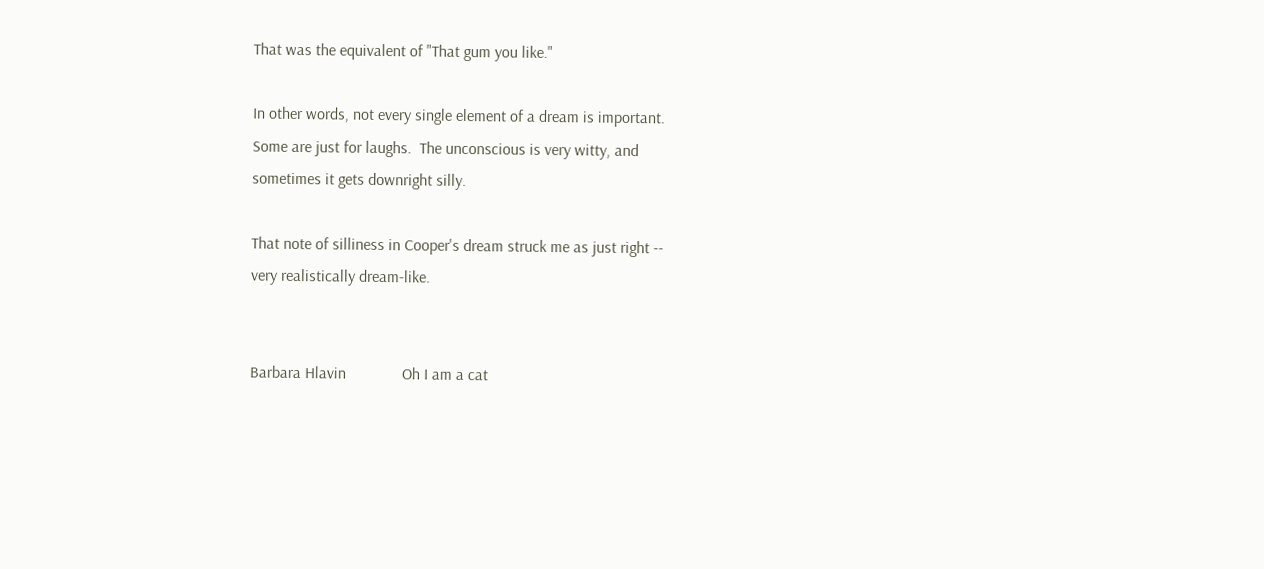That was the equivalent of "That gum you like."

In other words, not every single element of a dream is important.
Some are just for laughs.  The unconscious is very witty, and
sometimes it gets downright silly.

That note of silliness in Cooper's dream struck me as just right --
very realistically dream-like.


Barbara Hlavin              Oh I am a cat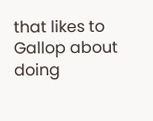that likes to     Gallop about doing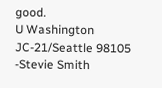good.
U Washington JC-21/Seattle 98105      -Stevie Smith